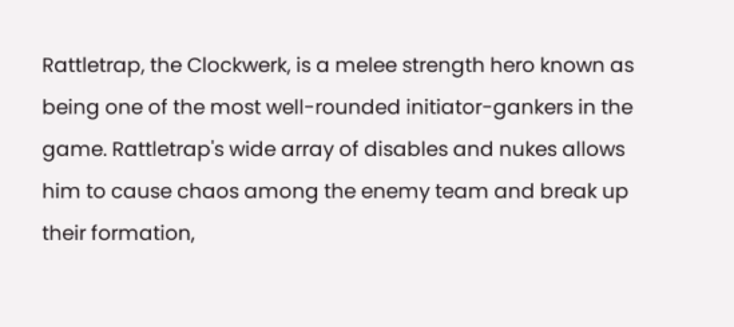Rattletrap, the Clockwerk, is a melee strength hero known as being one of the most well-rounded initiator-gankers in the game. Rattletrap's wide array of disables and nukes allows him to cause chaos among the enemy team and break up their formation,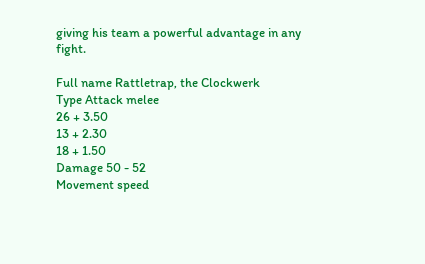giving his team a powerful advantage in any fight.

Full name Rattletrap, the Clockwerk
Type Attack melee
26 + 3.50
13 + 2.30
18 + 1.50
Damage 50 - 52
Movement speed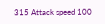315 Attack speed 100